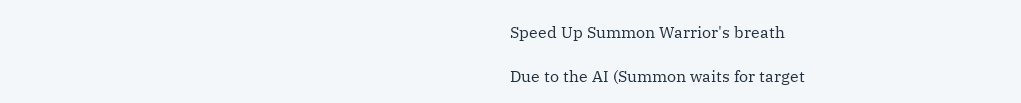Speed Up Summon Warrior's breath

Due to the AI (Summon waits for target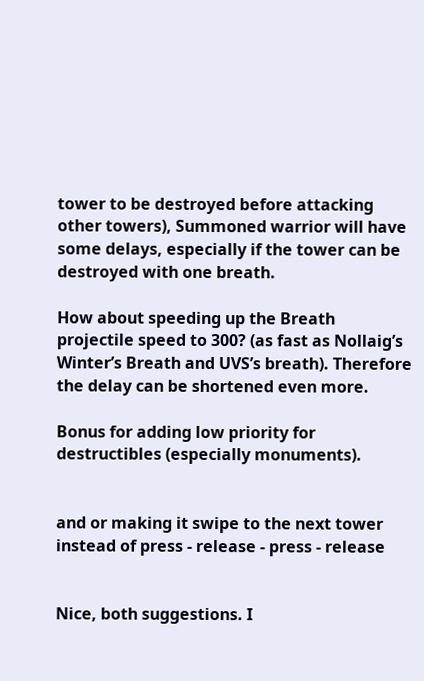tower to be destroyed before attacking other towers), Summoned warrior will have some delays, especially if the tower can be destroyed with one breath.

How about speeding up the Breath projectile speed to 300? (as fast as Nollaig’s Winter’s Breath and UVS’s breath). Therefore the delay can be shortened even more.

Bonus for adding low priority for destructibles (especially monuments).


and or making it swipe to the next tower instead of press - release - press - release


Nice, both suggestions. I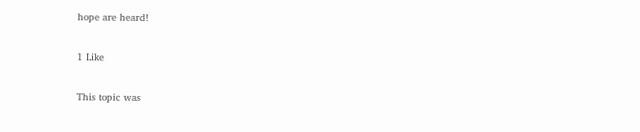hope are heard!

1 Like

This topic was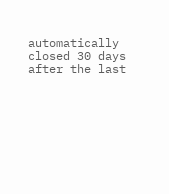automatically closed 30 days after the last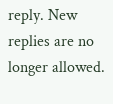reply. New replies are no longer allowed.